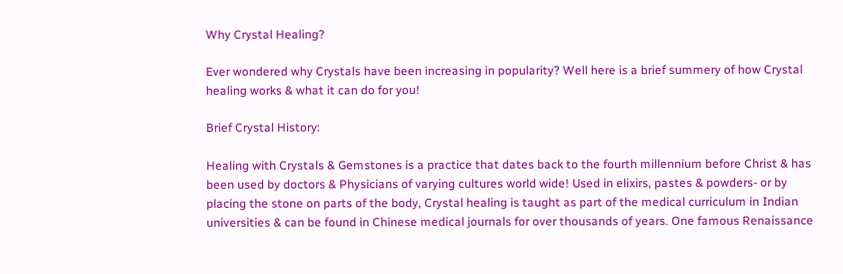Why Crystal Healing?

Ever wondered why Crystals have been increasing in popularity? Well here is a brief summery of how Crystal healing works & what it can do for you!

Brief Crystal History:

Healing with Crystals & Gemstones is a practice that dates back to the fourth millennium before Christ & has been used by doctors & Physicians of varying cultures world wide! Used in elixirs, pastes & powders- or by placing the stone on parts of the body, Crystal healing is taught as part of the medical curriculum in Indian universities & can be found in Chinese medical journals for over thousands of years. One famous Renaissance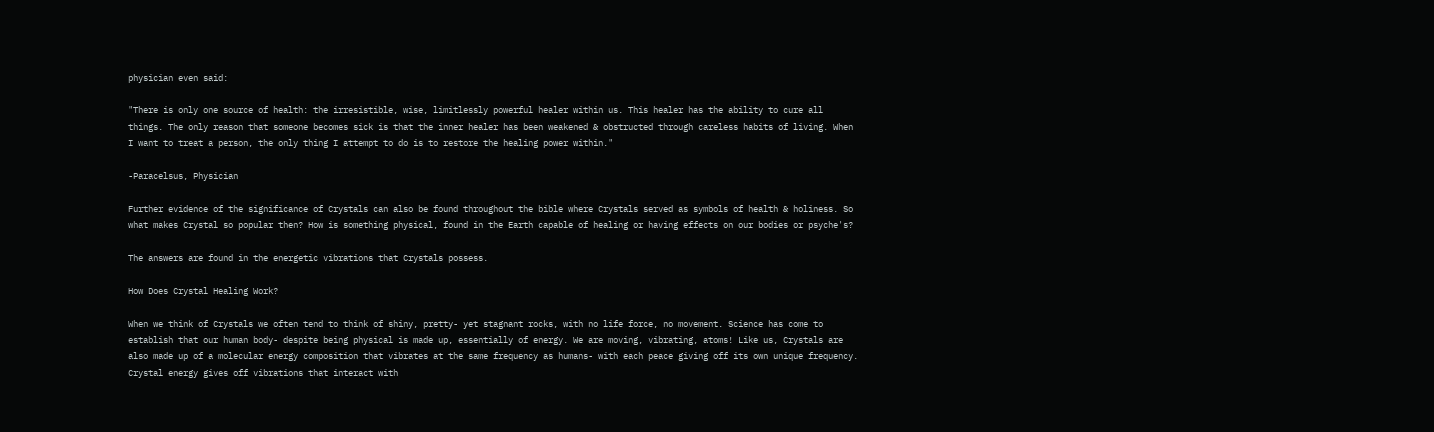physician even said:

"There is only one source of health: the irresistible, wise, limitlessly powerful healer within us. This healer has the ability to cure all things. The only reason that someone becomes sick is that the inner healer has been weakened & obstructed through careless habits of living. When I want to treat a person, the only thing I attempt to do is to restore the healing power within."

-Paracelsus, Physician

Further evidence of the significance of Crystals can also be found throughout the bible where Crystals served as symbols of health & holiness. So what makes Crystal so popular then? How is something physical, found in the Earth capable of healing or having effects on our bodies or psyche's?

The answers are found in the energetic vibrations that Crystals possess.

How Does Crystal Healing Work?

When we think of Crystals we often tend to think of shiny, pretty- yet stagnant rocks, with no life force, no movement. Science has come to establish that our human body- despite being physical is made up, essentially of energy. We are moving, vibrating, atoms! Like us, Crystals are also made up of a molecular energy composition that vibrates at the same frequency as humans- with each peace giving off its own unique frequency. Crystal energy gives off vibrations that interact with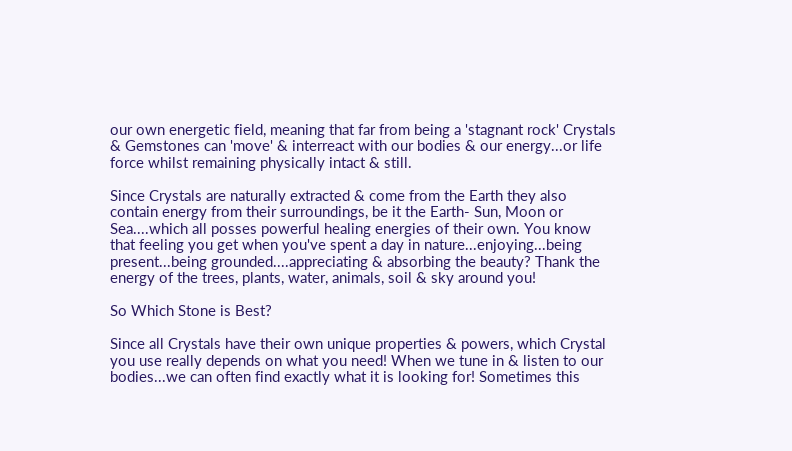our own energetic field, meaning that far from being a 'stagnant rock' Crystals & Gemstones can 'move' & interreact with our bodies & our energy...or life force whilst remaining physically intact & still.

Since Crystals are naturally extracted & come from the Earth they also contain energy from their surroundings, be it the Earth- Sun, Moon or Sea....which all posses powerful healing energies of their own. You know that feeling you get when you've spent a day in nature...enjoying...being present...being grounded....appreciating & absorbing the beauty? Thank the energy of the trees, plants, water, animals, soil & sky around you!

So Which Stone is Best?

Since all Crystals have their own unique properties & powers, which Crystal you use really depends on what you need! When we tune in & listen to our bodies...we can often find exactly what it is looking for! Sometimes this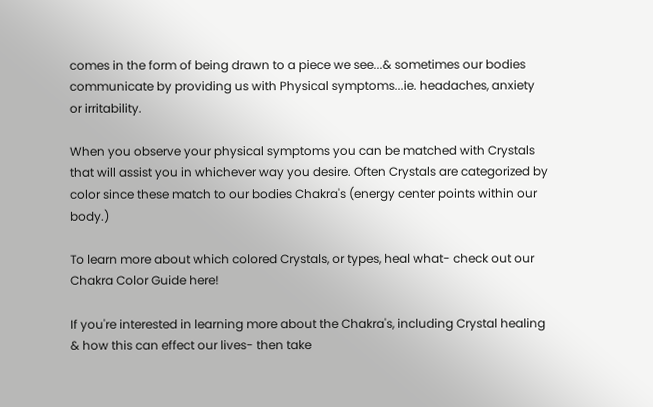comes in the form of being drawn to a piece we see...& sometimes our bodies communicate by providing us with Physical symptoms...ie. headaches, anxiety or irritability.

When you observe your physical symptoms you can be matched with Crystals that will assist you in whichever way you desire. Often Crystals are categorized by color since these match to our bodies Chakra's (energy center points within our body.)

To learn more about which colored Crystals, or types, heal what- check out our Chakra Color Guide here!

If you're interested in learning more about the Chakra's, including Crystal healing & how this can effect our lives- then take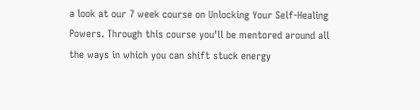a look at our 7 week course on Unlocking Your Self-Healing Powers. Through this course you'll be mentored around all the ways in which you can shift stuck energy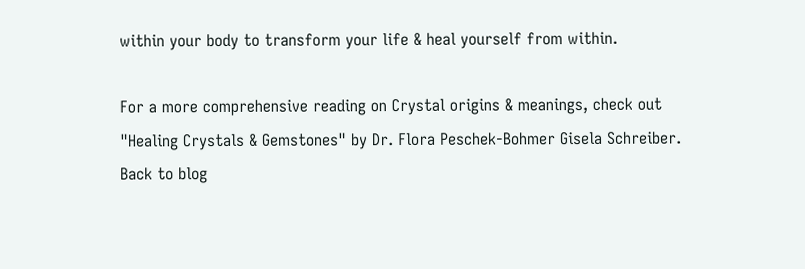within your body to transform your life & heal yourself from within.

For a more comprehensive reading on Crystal origins & meanings, check out "Healing Crystals & Gemstones" by Dr. Flora Peschek-Bohmer Gisela Schreiber.
Back to blog